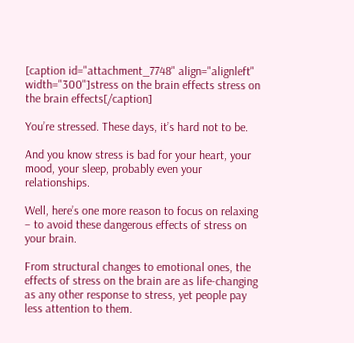[caption id="attachment_7748" align="alignleft" width="300"]stress on the brain effects stress on the brain effects[/caption]

You’re stressed. These days, it’s hard not to be.

And you know stress is bad for your heart, your mood, your sleep, probably even your relationships.

Well, here’s one more reason to focus on relaxing – to avoid these dangerous effects of stress on your brain.

From structural changes to emotional ones, the effects of stress on the brain are as life-changing as any other response to stress, yet people pay less attention to them.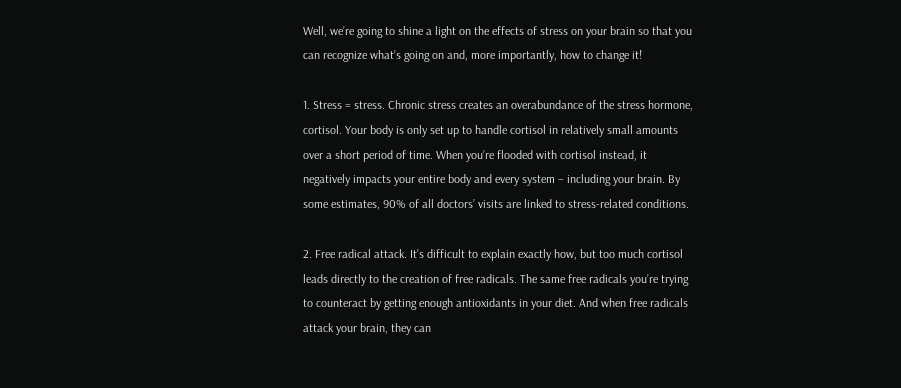Well, we’re going to shine a light on the effects of stress on your brain so that you can recognize what’s going on and, more importantly, how to change it!

1. Stress = stress. Chronic stress creates an overabundance of the stress hormone, cortisol. Your body is only set up to handle cortisol in relatively small amounts over a short period of time. When you’re flooded with cortisol instead, it negatively impacts your entire body and every system – including your brain. By some estimates, 90% of all doctors’ visits are linked to stress-related conditions.

2. Free radical attack. It’s difficult to explain exactly how, but too much cortisol leads directly to the creation of free radicals. The same free radicals you’re trying to counteract by getting enough antioxidants in your diet. And when free radicals attack your brain, they can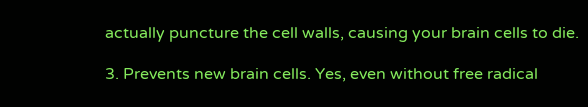actually puncture the cell walls, causing your brain cells to die.

3. Prevents new brain cells. Yes, even without free radical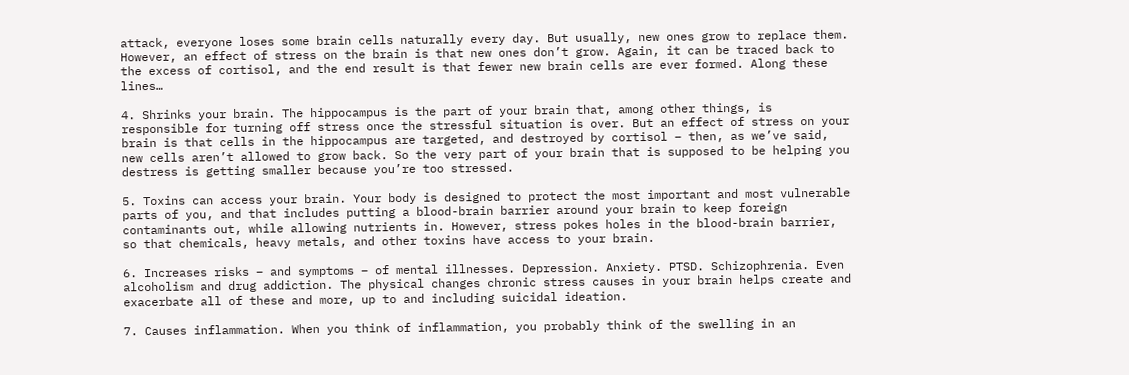attack, everyone loses some brain cells naturally every day. But usually, new ones grow to replace them. However, an effect of stress on the brain is that new ones don’t grow. Again, it can be traced back to the excess of cortisol, and the end result is that fewer new brain cells are ever formed. Along these lines…

4. Shrinks your brain. The hippocampus is the part of your brain that, among other things, is responsible for turning off stress once the stressful situation is over. But an effect of stress on your brain is that cells in the hippocampus are targeted, and destroyed by cortisol – then, as we’ve said, new cells aren’t allowed to grow back. So the very part of your brain that is supposed to be helping you destress is getting smaller because you’re too stressed.

5. Toxins can access your brain. Your body is designed to protect the most important and most vulnerable parts of you, and that includes putting a blood-brain barrier around your brain to keep foreign contaminants out, while allowing nutrients in. However, stress pokes holes in the blood-brain barrier, so that chemicals, heavy metals, and other toxins have access to your brain.

6. Increases risks – and symptoms – of mental illnesses. Depression. Anxiety. PTSD. Schizophrenia. Even alcoholism and drug addiction. The physical changes chronic stress causes in your brain helps create and exacerbate all of these and more, up to and including suicidal ideation.

7. Causes inflammation. When you think of inflammation, you probably think of the swelling in an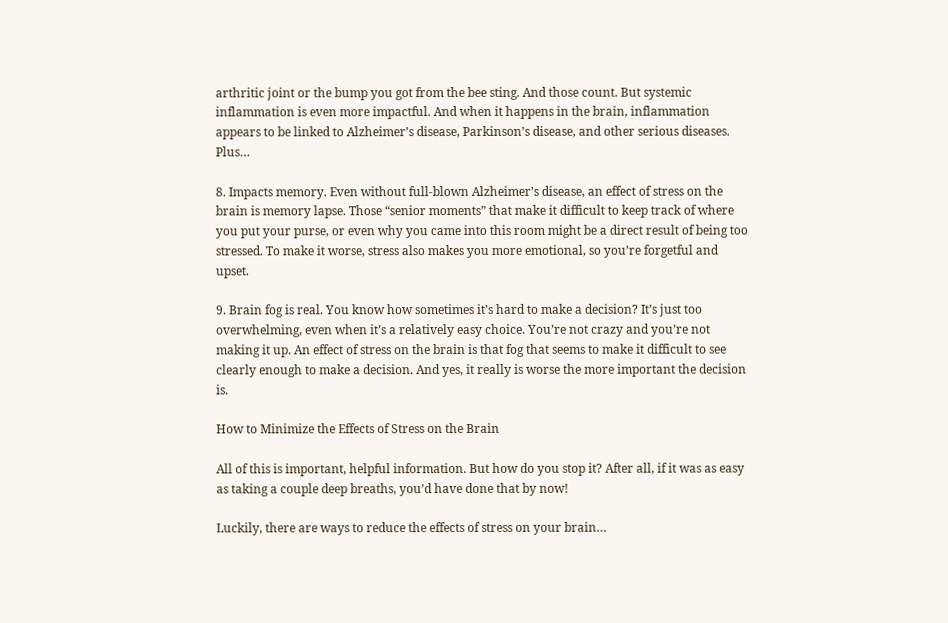arthritic joint or the bump you got from the bee sting. And those count. But systemic inflammation is even more impactful. And when it happens in the brain, inflammation appears to be linked to Alzheimer’s disease, Parkinson’s disease, and other serious diseases. Plus…

8. Impacts memory. Even without full-blown Alzheimer’s disease, an effect of stress on the brain is memory lapse. Those “senior moments” that make it difficult to keep track of where you put your purse, or even why you came into this room might be a direct result of being too stressed. To make it worse, stress also makes you more emotional, so you’re forgetful and upset.

9. Brain fog is real. You know how sometimes it’s hard to make a decision? It’s just too overwhelming, even when it’s a relatively easy choice. You’re not crazy and you’re not making it up. An effect of stress on the brain is that fog that seems to make it difficult to see clearly enough to make a decision. And yes, it really is worse the more important the decision is.

How to Minimize the Effects of Stress on the Brain

All of this is important, helpful information. But how do you stop it? After all, if it was as easy as taking a couple deep breaths, you’d have done that by now!

Luckily, there are ways to reduce the effects of stress on your brain…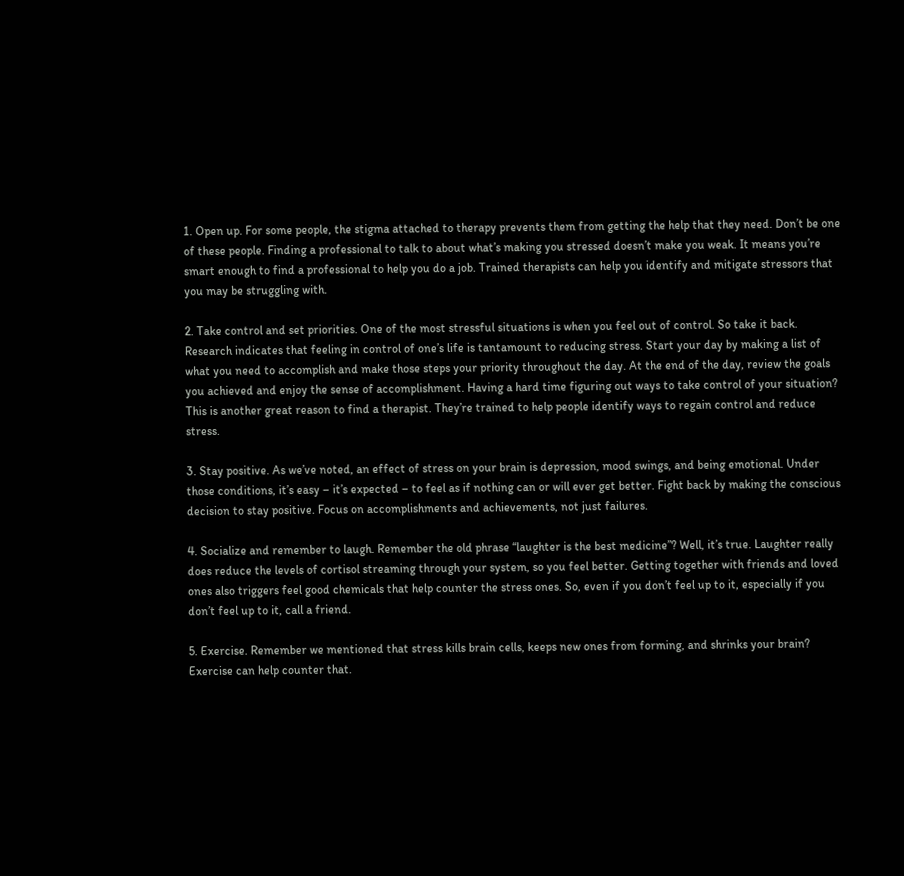1. Open up. For some people, the stigma attached to therapy prevents them from getting the help that they need. Don’t be one of these people. Finding a professional to talk to about what’s making you stressed doesn’t make you weak. It means you’re smart enough to find a professional to help you do a job. Trained therapists can help you identify and mitigate stressors that you may be struggling with.

2. Take control and set priorities. One of the most stressful situations is when you feel out of control. So take it back. Research indicates that feeling in control of one’s life is tantamount to reducing stress. Start your day by making a list of what you need to accomplish and make those steps your priority throughout the day. At the end of the day, review the goals you achieved and enjoy the sense of accomplishment. Having a hard time figuring out ways to take control of your situation? This is another great reason to find a therapist. They’re trained to help people identify ways to regain control and reduce stress.

3. Stay positive. As we’ve noted, an effect of stress on your brain is depression, mood swings, and being emotional. Under those conditions, it’s easy – it’s expected – to feel as if nothing can or will ever get better. Fight back by making the conscious decision to stay positive. Focus on accomplishments and achievements, not just failures.

4. Socialize and remember to laugh. Remember the old phrase “laughter is the best medicine”? Well, it’s true. Laughter really does reduce the levels of cortisol streaming through your system, so you feel better. Getting together with friends and loved ones also triggers feel good chemicals that help counter the stress ones. So, even if you don’t feel up to it, especially if you don’t feel up to it, call a friend.

5. Exercise. Remember we mentioned that stress kills brain cells, keeps new ones from forming, and shrinks your brain? Exercise can help counter that.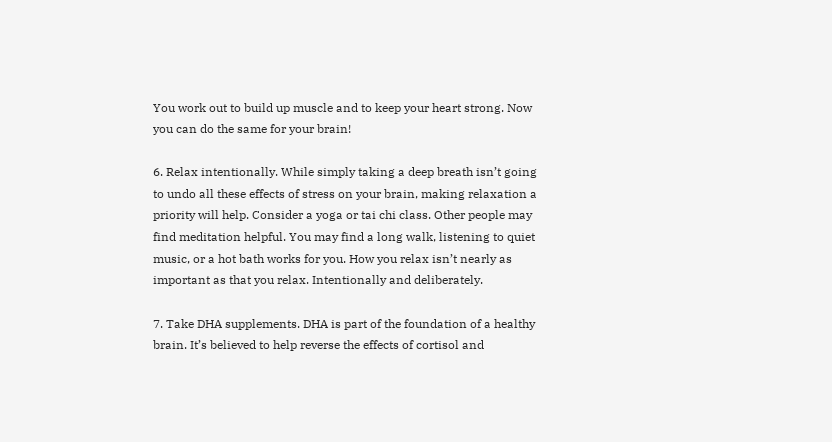You work out to build up muscle and to keep your heart strong. Now you can do the same for your brain!

6. Relax intentionally. While simply taking a deep breath isn’t going to undo all these effects of stress on your brain, making relaxation a priority will help. Consider a yoga or tai chi class. Other people may find meditation helpful. You may find a long walk, listening to quiet music, or a hot bath works for you. How you relax isn’t nearly as important as that you relax. Intentionally and deliberately.

7. Take DHA supplements. DHA is part of the foundation of a healthy brain. It’s believed to help reverse the effects of cortisol and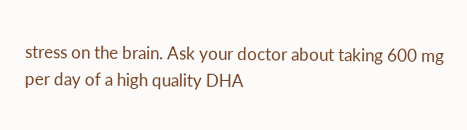stress on the brain. Ask your doctor about taking 600 mg per day of a high quality DHA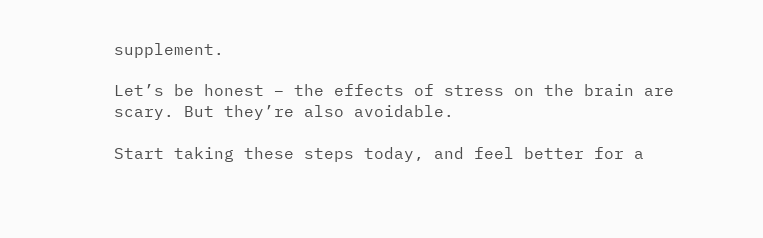supplement.

Let’s be honest – the effects of stress on the brain are scary. But they’re also avoidable.

Start taking these steps today, and feel better for a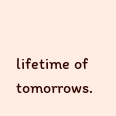lifetime of tomorrows.